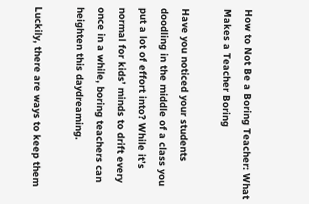How to Not Be a Boring Teacher: What Makes a Teacher Boring

Have you noticed your students doodling in the middle of a class you put a lot of effort into? While it’s normal for kids’ minds to drift every once in a while, boring teachers can heighten this daydreaming.

Luckily, there are ways to keep them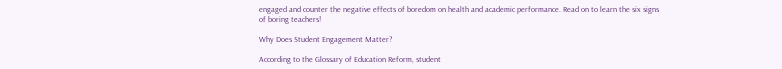engaged and counter the negative effects of boredom on health and academic performance. Read on to learn the six signs of boring teachers!

Why Does Student Engagement Matter?

According to the Glossary of Education Reform, student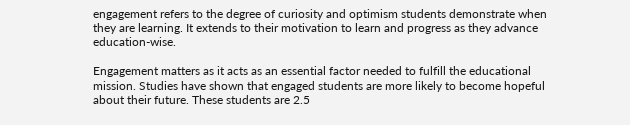engagement refers to the degree of curiosity and optimism students demonstrate when they are learning. It extends to their motivation to learn and progress as they advance education-wise.

Engagement matters as it acts as an essential factor needed to fulfill the educational mission. Studies have shown that engaged students are more likely to become hopeful about their future. These students are 2.5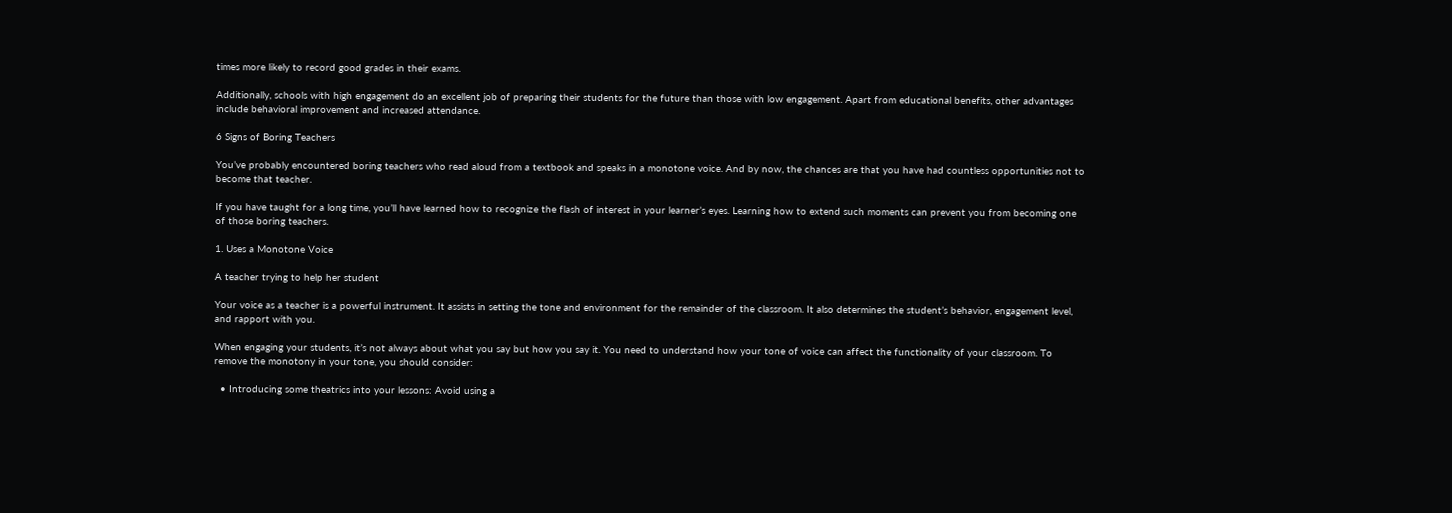times more likely to record good grades in their exams.

Additionally, schools with high engagement do an excellent job of preparing their students for the future than those with low engagement. Apart from educational benefits, other advantages include behavioral improvement and increased attendance.

6 Signs of Boring Teachers

You’ve probably encountered boring teachers who read aloud from a textbook and speaks in a monotone voice. And by now, the chances are that you have had countless opportunities not to become that teacher.

If you have taught for a long time, you’ll have learned how to recognize the flash of interest in your learner’s eyes. Learning how to extend such moments can prevent you from becoming one of those boring teachers.

1. Uses a Monotone Voice

A teacher trying to help her student

Your voice as a teacher is a powerful instrument. It assists in setting the tone and environment for the remainder of the classroom. It also determines the student’s behavior, engagement level, and rapport with you.

When engaging your students, it’s not always about what you say but how you say it. You need to understand how your tone of voice can affect the functionality of your classroom. To remove the monotony in your tone, you should consider:

  • Introducing some theatrics into your lessons: Avoid using a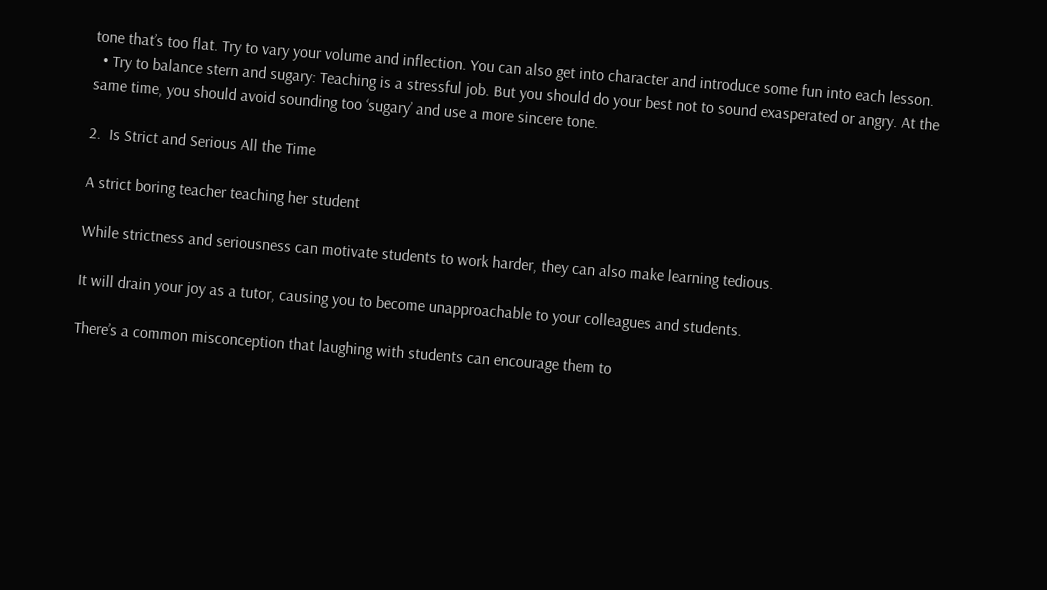tone that’s too flat. Try to vary your volume and inflection. You can also get into character and introduce some fun into each lesson.
  • Try to balance stern and sugary: Teaching is a stressful job. But you should do your best not to sound exasperated or angry. At the same time, you should avoid sounding too ‘sugary’ and use a more sincere tone.

2.  Is Strict and Serious All the Time

A strict boring teacher teaching her student

While strictness and seriousness can motivate students to work harder, they can also make learning tedious.

It will drain your joy as a tutor, causing you to become unapproachable to your colleagues and students.

There’s a common misconception that laughing with students can encourage them to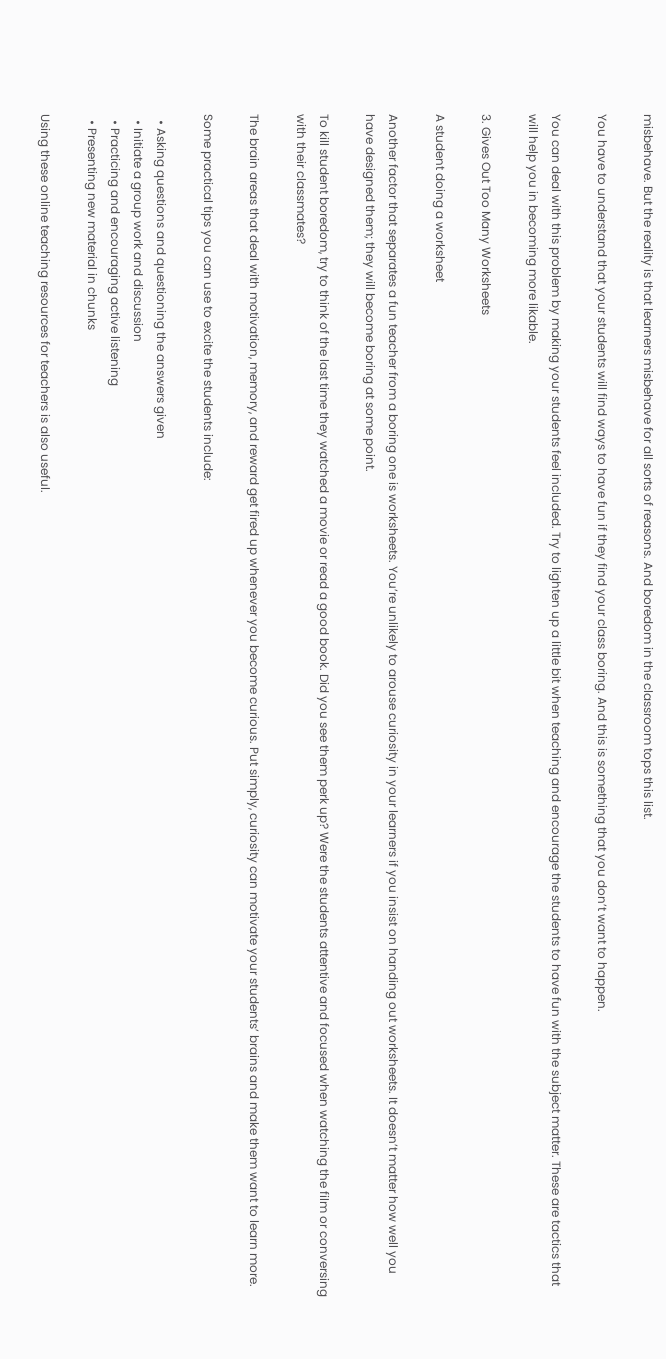misbehave. But the reality is that learners misbehave for all sorts of reasons. And boredom in the classroom tops this list.

You have to understand that your students will find ways to have fun if they find your class boring. And this is something that you don’t want to happen.

You can deal with this problem by making your students feel included. Try to lighten up a little bit when teaching and encourage the students to have fun with the subject matter. These are tactics that will help you in becoming more likable.

3. Gives Out Too Many Worksheets

A student doing a worksheet

Another factor that separates a fun teacher from a boring one is worksheets. You’re unlikely to arouse curiosity in your learners if you insist on handing out worksheets. It doesn’t matter how well you have designed them; they will become boring at some point.

To kill student boredom, try to think of the last time they watched a movie or read a good book. Did you see them perk up? Were the students attentive and focused when watching the film or conversing with their classmates?

The brain areas that deal with motivation, memory, and reward get fired up whenever you become curious. Put simply, curiosity can motivate your students’ brains and make them want to learn more.

Some practical tips you can use to excite the students include:

  • Asking questions and questioning the answers given
  • Initiate a group work and discussion
  • Practicing and encouraging active listening
  • Presenting new material in chunks

Using these online teaching resources for teachers is also useful.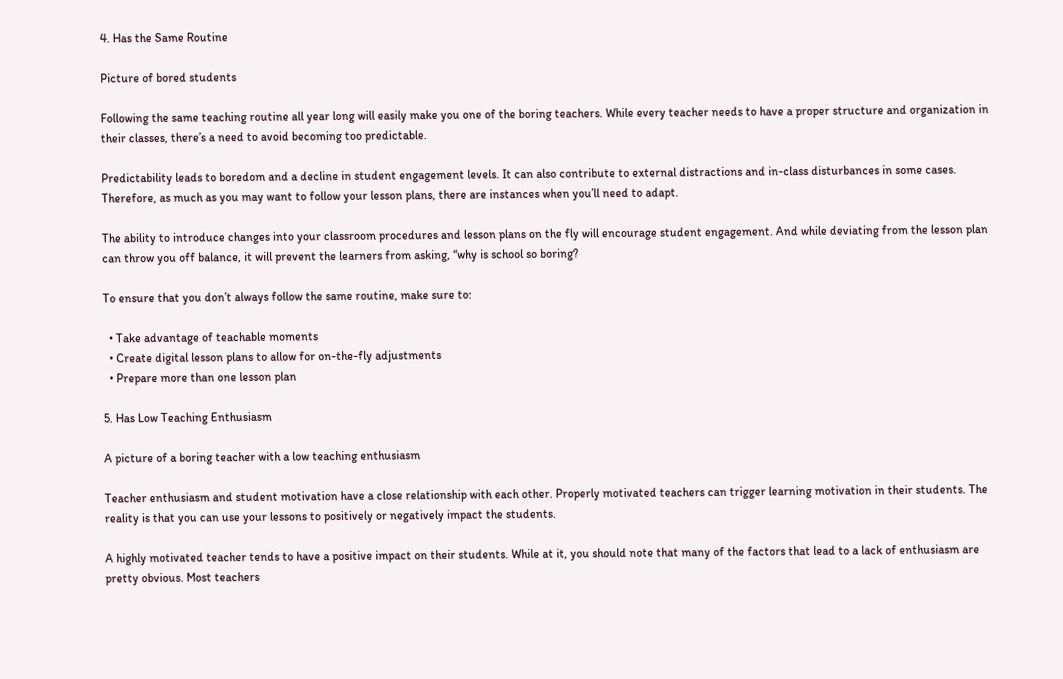4. Has the Same Routine

Picture of bored students

Following the same teaching routine all year long will easily make you one of the boring teachers. While every teacher needs to have a proper structure and organization in their classes, there’s a need to avoid becoming too predictable.

Predictability leads to boredom and a decline in student engagement levels. It can also contribute to external distractions and in-class disturbances in some cases. Therefore, as much as you may want to follow your lesson plans, there are instances when you’ll need to adapt.

The ability to introduce changes into your classroom procedures and lesson plans on the fly will encourage student engagement. And while deviating from the lesson plan can throw you off balance, it will prevent the learners from asking, “why is school so boring?

To ensure that you don’t always follow the same routine, make sure to:

  • Take advantage of teachable moments
  • Create digital lesson plans to allow for on-the-fly adjustments
  • Prepare more than one lesson plan

5. Has Low Teaching Enthusiasm

A picture of a boring teacher with a low teaching enthusiasm

Teacher enthusiasm and student motivation have a close relationship with each other. Properly motivated teachers can trigger learning motivation in their students. The reality is that you can use your lessons to positively or negatively impact the students.

A highly motivated teacher tends to have a positive impact on their students. While at it, you should note that many of the factors that lead to a lack of enthusiasm are pretty obvious. Most teachers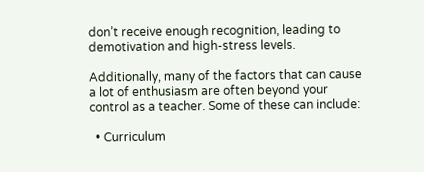don’t receive enough recognition, leading to demotivation and high-stress levels.

Additionally, many of the factors that can cause a lot of enthusiasm are often beyond your control as a teacher. Some of these can include:

  • Curriculum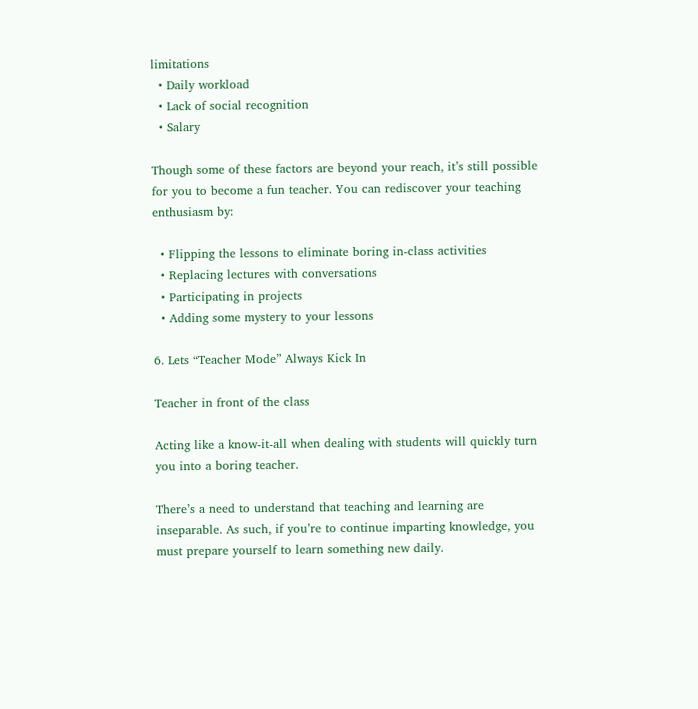limitations
  • Daily workload
  • Lack of social recognition
  • Salary

Though some of these factors are beyond your reach, it’s still possible for you to become a fun teacher. You can rediscover your teaching enthusiasm by:

  • Flipping the lessons to eliminate boring in-class activities
  • Replacing lectures with conversations
  • Participating in projects
  • Adding some mystery to your lessons

6. Lets “Teacher Mode” Always Kick In

Teacher in front of the class

Acting like a know-it-all when dealing with students will quickly turn you into a boring teacher.

There’s a need to understand that teaching and learning are inseparable. As such, if you’re to continue imparting knowledge, you must prepare yourself to learn something new daily.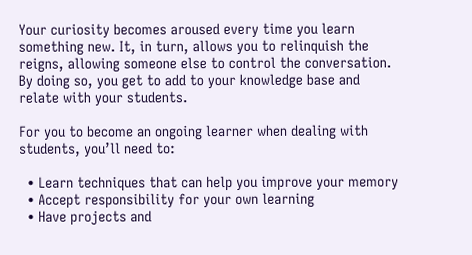Your curiosity becomes aroused every time you learn something new. It, in turn, allows you to relinquish the reigns, allowing someone else to control the conversation. By doing so, you get to add to your knowledge base and relate with your students.

For you to become an ongoing learner when dealing with students, you’ll need to:

  • Learn techniques that can help you improve your memory
  • Accept responsibility for your own learning
  • Have projects and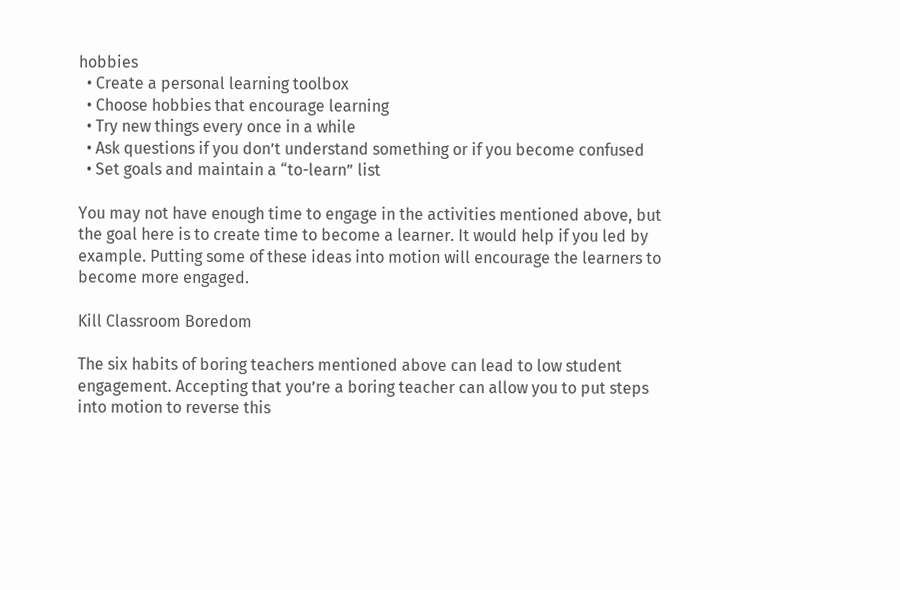hobbies
  • Create a personal learning toolbox
  • Choose hobbies that encourage learning
  • Try new things every once in a while
  • Ask questions if you don’t understand something or if you become confused
  • Set goals and maintain a “to-learn” list

You may not have enough time to engage in the activities mentioned above, but the goal here is to create time to become a learner. It would help if you led by example. Putting some of these ideas into motion will encourage the learners to become more engaged.

Kill Classroom Boredom

The six habits of boring teachers mentioned above can lead to low student engagement. Accepting that you’re a boring teacher can allow you to put steps into motion to reverse this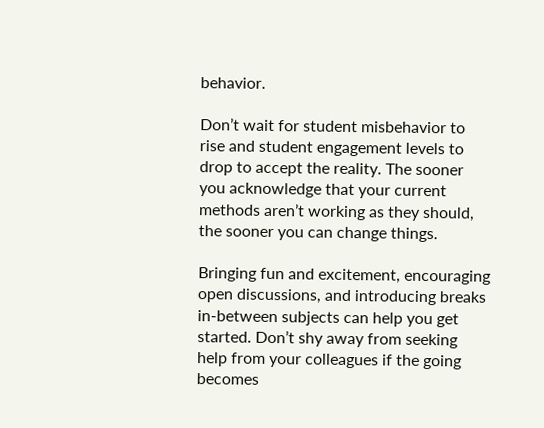behavior.

Don’t wait for student misbehavior to rise and student engagement levels to drop to accept the reality. The sooner you acknowledge that your current methods aren’t working as they should, the sooner you can change things.

Bringing fun and excitement, encouraging open discussions, and introducing breaks in-between subjects can help you get started. Don’t shy away from seeking help from your colleagues if the going becomes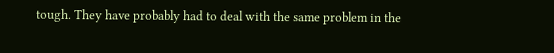tough. They have probably had to deal with the same problem in the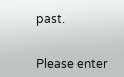past.


Please enter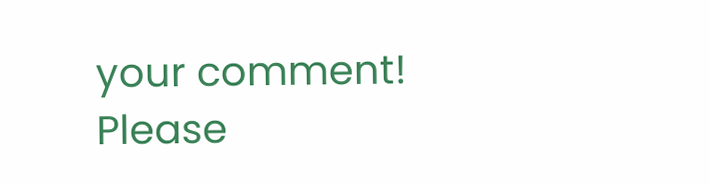your comment!
Please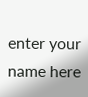enter your name here